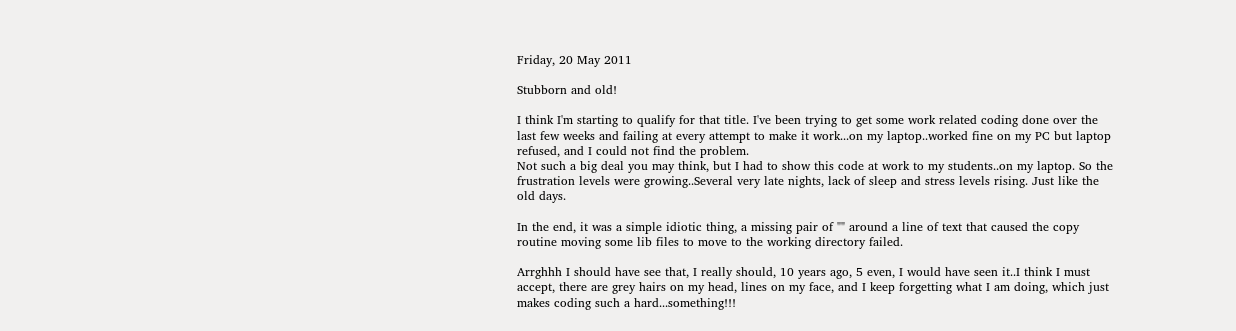Friday, 20 May 2011

Stubborn and old!

I think I'm starting to qualify for that title. I've been trying to get some work related coding done over the last few weeks and failing at every attempt to make it work...on my laptop..worked fine on my PC but laptop refused, and I could not find the problem.
Not such a big deal you may think, but I had to show this code at work to my students..on my laptop. So the frustration levels were growing..Several very late nights, lack of sleep and stress levels rising. Just like the old days.

In the end, it was a simple idiotic thing, a missing pair of "" around a line of text that caused the copy routine moving some lib files to move to the working directory failed.

Arrghhh I should have see that, I really should, 10 years ago, 5 even, I would have seen it..I think I must accept, there are grey hairs on my head, lines on my face, and I keep forgetting what I am doing, which just makes coding such a hard...something!!!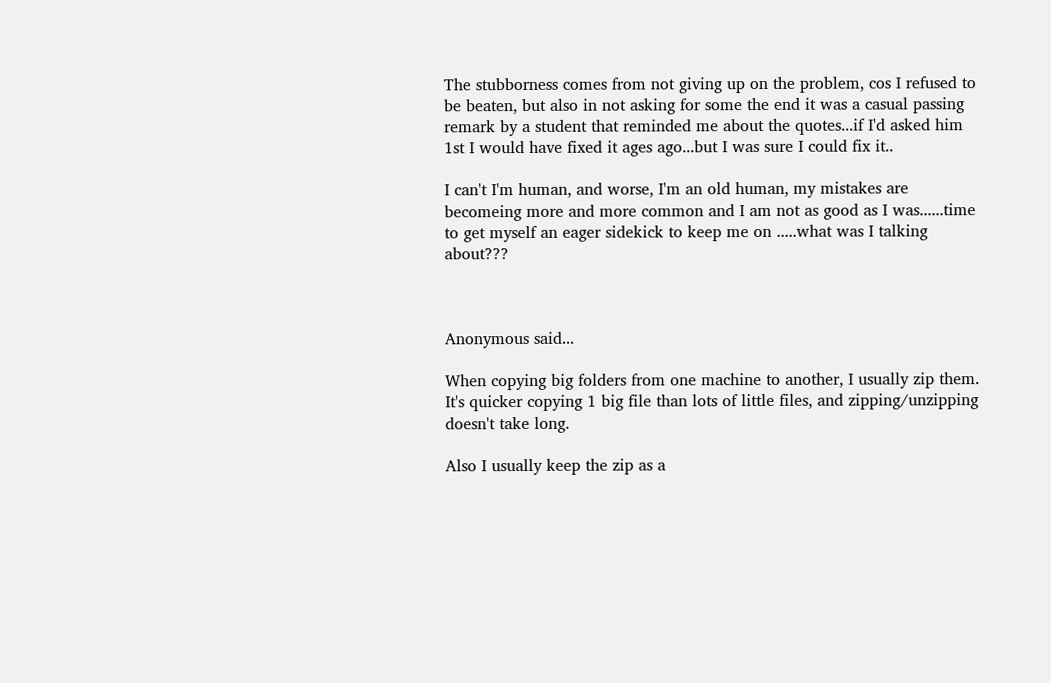The stubborness comes from not giving up on the problem, cos I refused to be beaten, but also in not asking for some the end it was a casual passing remark by a student that reminded me about the quotes...if I'd asked him 1st I would have fixed it ages ago...but I was sure I could fix it..

I can't I'm human, and worse, I'm an old human, my mistakes are becomeing more and more common and I am not as good as I was......time to get myself an eager sidekick to keep me on .....what was I talking about???



Anonymous said...

When copying big folders from one machine to another, I usually zip them. It's quicker copying 1 big file than lots of little files, and zipping/unzipping doesn't take long.

Also I usually keep the zip as a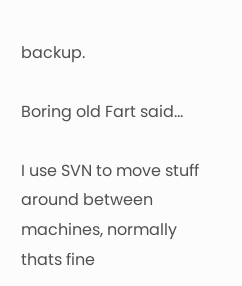backup.

Boring old Fart said...

I use SVN to move stuff around between machines, normally thats fine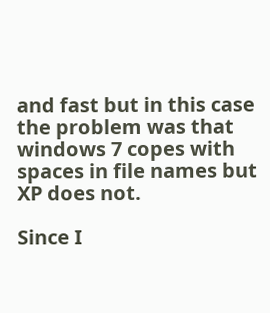and fast but in this case the problem was that windows 7 copes with spaces in file names but XP does not.

Since I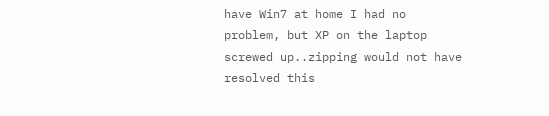have Win7 at home I had no problem, but XP on the laptop screwed up..zipping would not have resolved this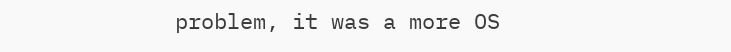problem, it was a more OS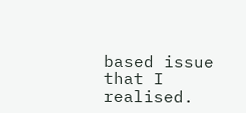based issue that I realised.